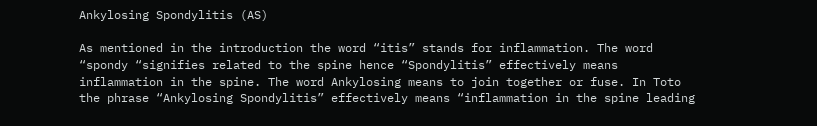Ankylosing Spondylitis (AS)

As mentioned in the introduction the word “itis” stands for inflammation. The word “spondy “signifies related to the spine hence “Spondylitis” effectively means inflammation in the spine. The word Ankylosing means to join together or fuse. In Toto the phrase “Ankylosing Spondylitis” effectively means “inflammation in the spine leading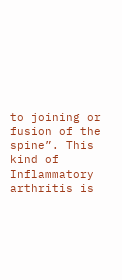to joining or fusion of the spine”. This kind of Inflammatory arthritis is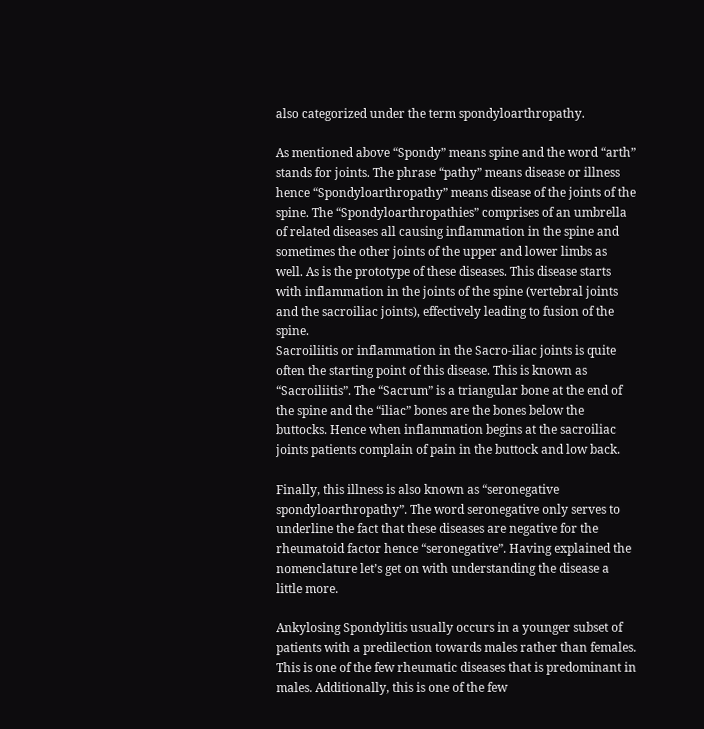also categorized under the term spondyloarthropathy.

As mentioned above “Spondy” means spine and the word “arth” stands for joints. The phrase “pathy” means disease or illness hence “Spondyloarthropathy” means disease of the joints of the spine. The “Spondyloarthropathies” comprises of an umbrella of related diseases all causing inflammation in the spine and sometimes the other joints of the upper and lower limbs as well. As is the prototype of these diseases. This disease starts with inflammation in the joints of the spine (vertebral joints and the sacroiliac joints), effectively leading to fusion of the spine.
Sacroiliitis or inflammation in the Sacro-iliac joints is quite often the starting point of this disease. This is known as “Sacroiliitis”. The “Sacrum” is a triangular bone at the end of the spine and the “iliac” bones are the bones below the buttocks. Hence when inflammation begins at the sacroiliac joints patients complain of pain in the buttock and low back.

Finally, this illness is also known as “seronegative spondyloarthropathy”. The word seronegative only serves to underline the fact that these diseases are negative for the rheumatoid factor hence “seronegative”. Having explained the nomenclature let’s get on with understanding the disease a little more.

Ankylosing Spondylitis usually occurs in a younger subset of patients with a predilection towards males rather than females. This is one of the few rheumatic diseases that is predominant in males. Additionally, this is one of the few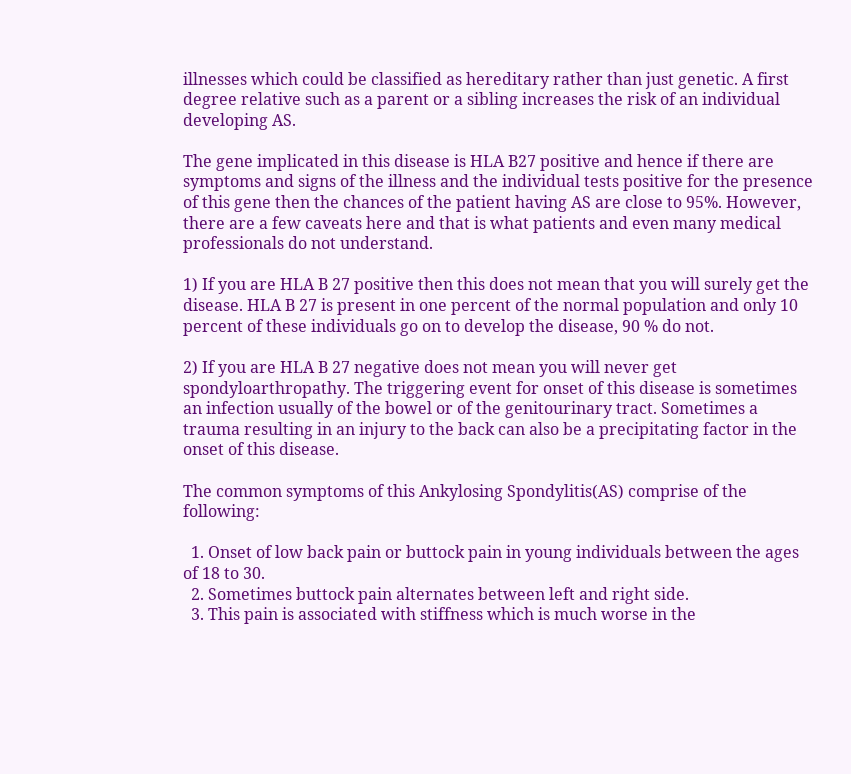illnesses which could be classified as hereditary rather than just genetic. A first degree relative such as a parent or a sibling increases the risk of an individual developing AS.

The gene implicated in this disease is HLA B27 positive and hence if there are symptoms and signs of the illness and the individual tests positive for the presence of this gene then the chances of the patient having AS are close to 95%. However, there are a few caveats here and that is what patients and even many medical professionals do not understand.

1) If you are HLA B 27 positive then this does not mean that you will surely get the disease. HLA B 27 is present in one percent of the normal population and only 10 percent of these individuals go on to develop the disease, 90 % do not.

2) If you are HLA B 27 negative does not mean you will never get spondyloarthropathy. The triggering event for onset of this disease is sometimes an infection usually of the bowel or of the genitourinary tract. Sometimes a trauma resulting in an injury to the back can also be a precipitating factor in the onset of this disease.

The common symptoms of this Ankylosing Spondylitis(AS) comprise of the following:

  1. Onset of low back pain or buttock pain in young individuals between the ages of 18 to 30.
  2. Sometimes buttock pain alternates between left and right side.
  3. This pain is associated with stiffness which is much worse in the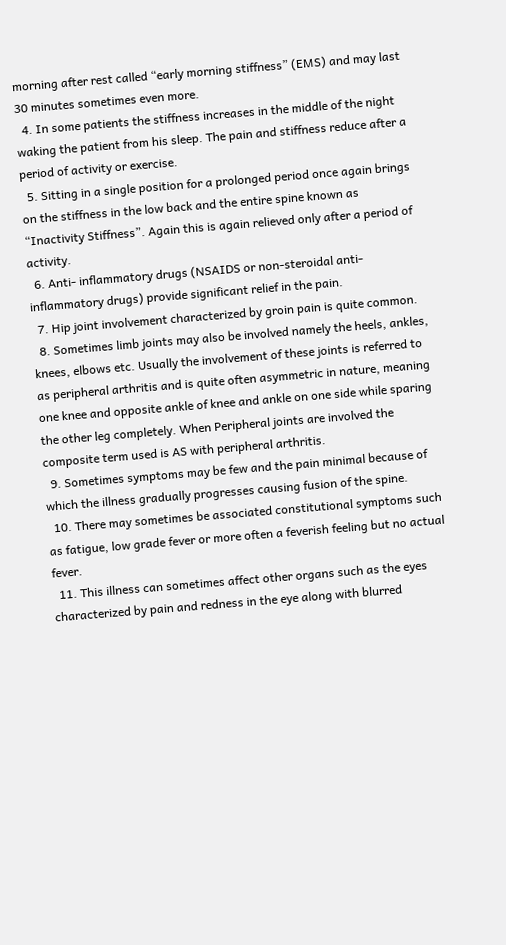morning after rest called “early morning stiffness” (EMS) and may last 30 minutes sometimes even more.
  4. In some patients the stiffness increases in the middle of the night waking the patient from his sleep. The pain and stiffness reduce after a period of activity or exercise.
  5. Sitting in a single position for a prolonged period once again brings on the stiffness in the low back and the entire spine known as “Inactivity Stiffness”. Again this is again relieved only after a period of activity.
  6. Anti- inflammatory drugs (NSAIDS or non-steroidal anti-inflammatory drugs) provide significant relief in the pain.
  7. Hip joint involvement characterized by groin pain is quite common.
  8. Sometimes limb joints may also be involved namely the heels, ankles, knees, elbows etc. Usually the involvement of these joints is referred to as peripheral arthritis and is quite often asymmetric in nature, meaning one knee and opposite ankle of knee and ankle on one side while sparing the other leg completely. When Peripheral joints are involved the composite term used is AS with peripheral arthritis.
  9. Sometimes symptoms may be few and the pain minimal because of which the illness gradually progresses causing fusion of the spine.
  10. There may sometimes be associated constitutional symptoms such as fatigue, low grade fever or more often a feverish feeling but no actual fever.
  11. This illness can sometimes affect other organs such as the eyes characterized by pain and redness in the eye along with blurred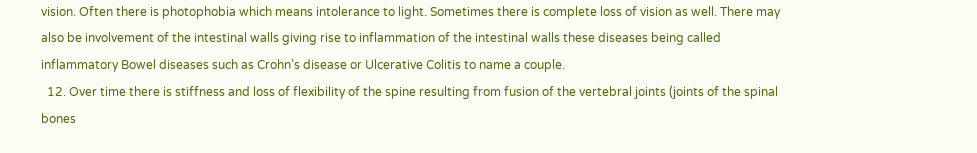vision. Often there is photophobia which means intolerance to light. Sometimes there is complete loss of vision as well. There may also be involvement of the intestinal walls giving rise to inflammation of the intestinal walls these diseases being called inflammatory Bowel diseases such as Crohn’s disease or Ulcerative Colitis to name a couple.
  12. Over time there is stiffness and loss of flexibility of the spine resulting from fusion of the vertebral joints (joints of the spinal bones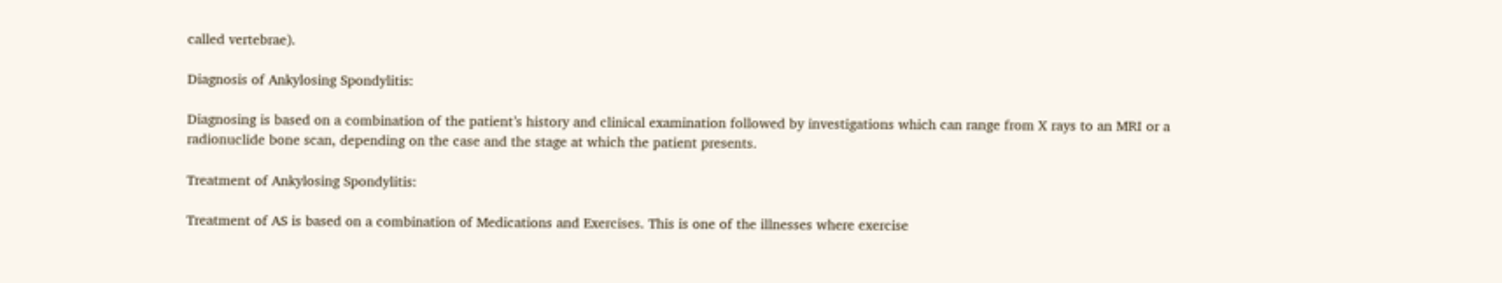called vertebrae).

Diagnosis of Ankylosing Spondylitis:

Diagnosing is based on a combination of the patient’s history and clinical examination followed by investigations which can range from X rays to an MRI or a radionuclide bone scan, depending on the case and the stage at which the patient presents.

Treatment of Ankylosing Spondylitis:

Treatment of AS is based on a combination of Medications and Exercises. This is one of the illnesses where exercise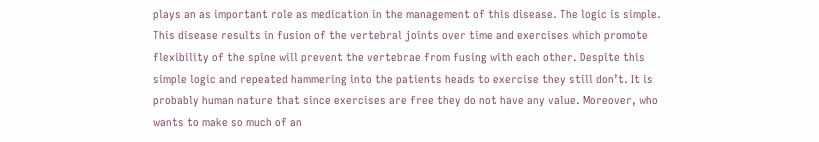plays an as important role as medication in the management of this disease. The logic is simple. This disease results in fusion of the vertebral joints over time and exercises which promote flexibility of the spine will prevent the vertebrae from fusing with each other. Despite this simple logic and repeated hammering into the patients heads to exercise they still don’t. It is probably human nature that since exercises are free they do not have any value. Moreover, who wants to make so much of an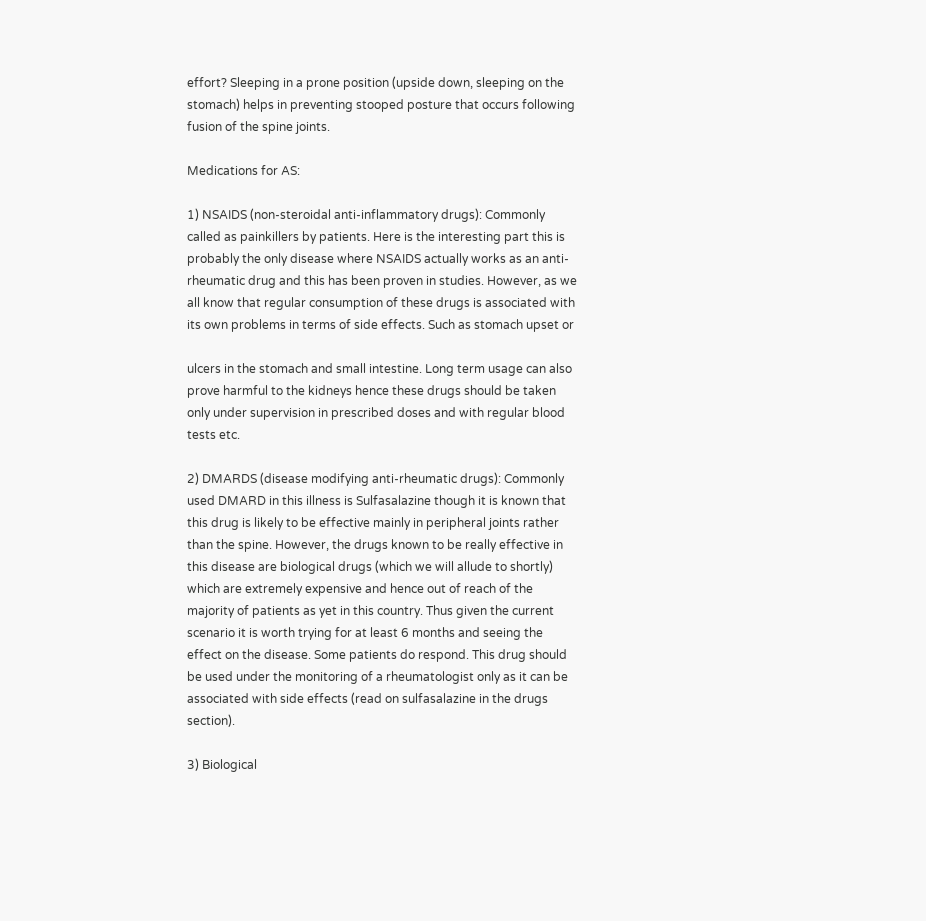effort? Sleeping in a prone position (upside down, sleeping on the stomach) helps in preventing stooped posture that occurs following fusion of the spine joints.

Medications for AS:

1) NSAIDS (non-steroidal anti-inflammatory drugs): Commonly called as painkillers by patients. Here is the interesting part this is probably the only disease where NSAIDS actually works as an anti-rheumatic drug and this has been proven in studies. However, as we all know that regular consumption of these drugs is associated with its own problems in terms of side effects. Such as stomach upset or

ulcers in the stomach and small intestine. Long term usage can also prove harmful to the kidneys hence these drugs should be taken only under supervision in prescribed doses and with regular blood tests etc.

2) DMARDS (disease modifying anti-rheumatic drugs): Commonly used DMARD in this illness is Sulfasalazine though it is known that this drug is likely to be effective mainly in peripheral joints rather than the spine. However, the drugs known to be really effective in this disease are biological drugs (which we will allude to shortly) which are extremely expensive and hence out of reach of the majority of patients as yet in this country. Thus given the current scenario it is worth trying for at least 6 months and seeing the effect on the disease. Some patients do respond. This drug should be used under the monitoring of a rheumatologist only as it can be associated with side effects (read on sulfasalazine in the drugs section).

3) Biological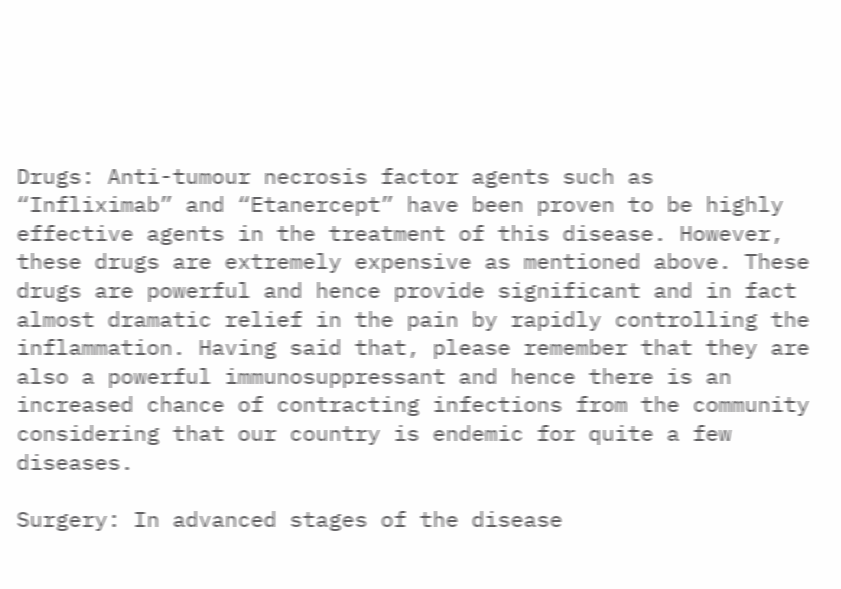Drugs: Anti-tumour necrosis factor agents such as “Infliximab” and “Etanercept” have been proven to be highly effective agents in the treatment of this disease. However, these drugs are extremely expensive as mentioned above. These drugs are powerful and hence provide significant and in fact almost dramatic relief in the pain by rapidly controlling the inflammation. Having said that, please remember that they are also a powerful immunosuppressant and hence there is an increased chance of contracting infections from the community considering that our country is endemic for quite a few diseases.

Surgery: In advanced stages of the disease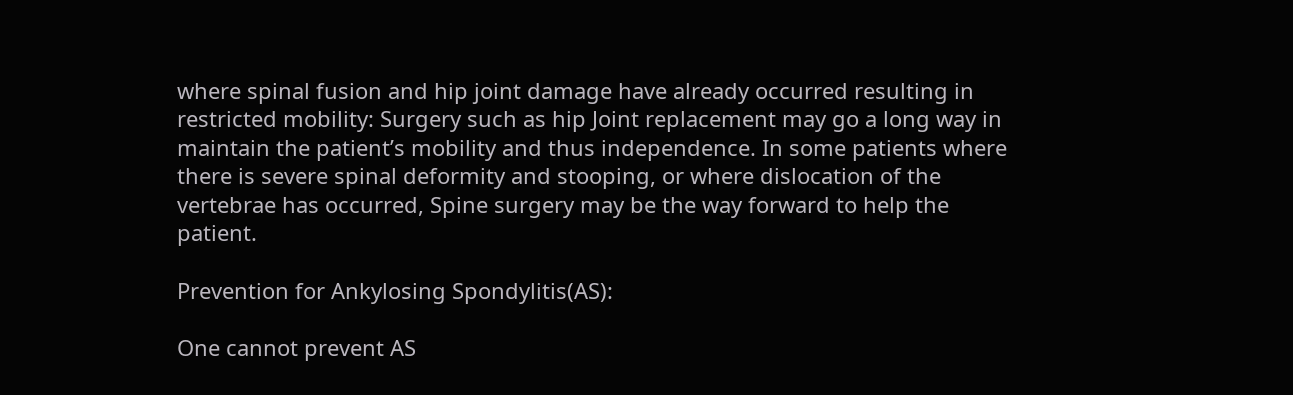where spinal fusion and hip joint damage have already occurred resulting in restricted mobility: Surgery such as hip Joint replacement may go a long way in maintain the patient’s mobility and thus independence. In some patients where there is severe spinal deformity and stooping, or where dislocation of the vertebrae has occurred, Spine surgery may be the way forward to help the patient.

Prevention for Ankylosing Spondylitis(AS):

One cannot prevent AS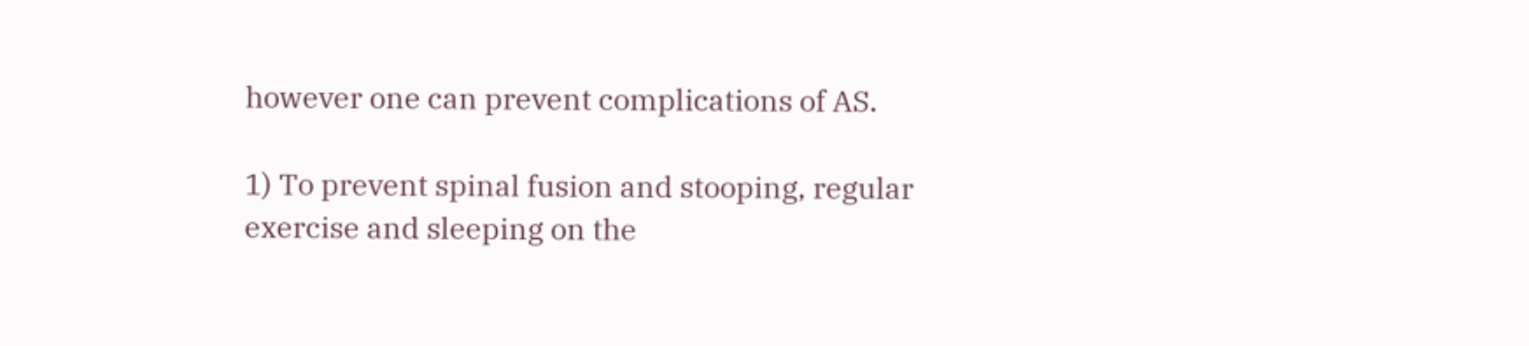however one can prevent complications of AS.

1) To prevent spinal fusion and stooping, regular exercise and sleeping on the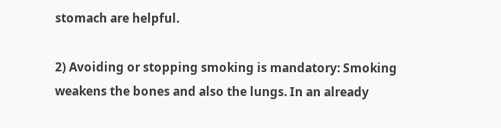stomach are helpful.

2) Avoiding or stopping smoking is mandatory: Smoking weakens the bones and also the lungs. In an already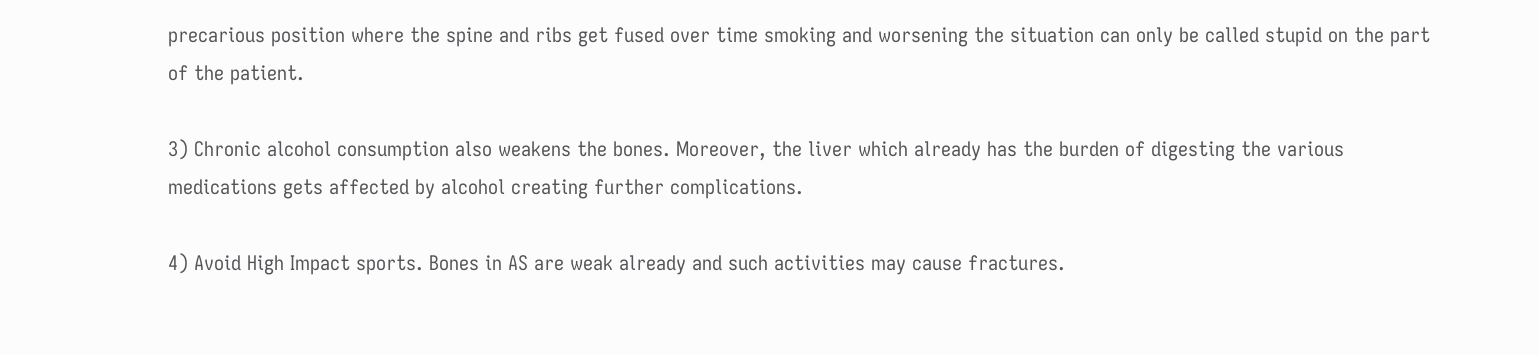precarious position where the spine and ribs get fused over time smoking and worsening the situation can only be called stupid on the part of the patient.

3) Chronic alcohol consumption also weakens the bones. Moreover, the liver which already has the burden of digesting the various medications gets affected by alcohol creating further complications.

4) Avoid High Impact sports. Bones in AS are weak already and such activities may cause fractures.